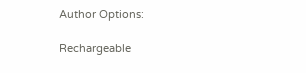Author Options:

Rechargeable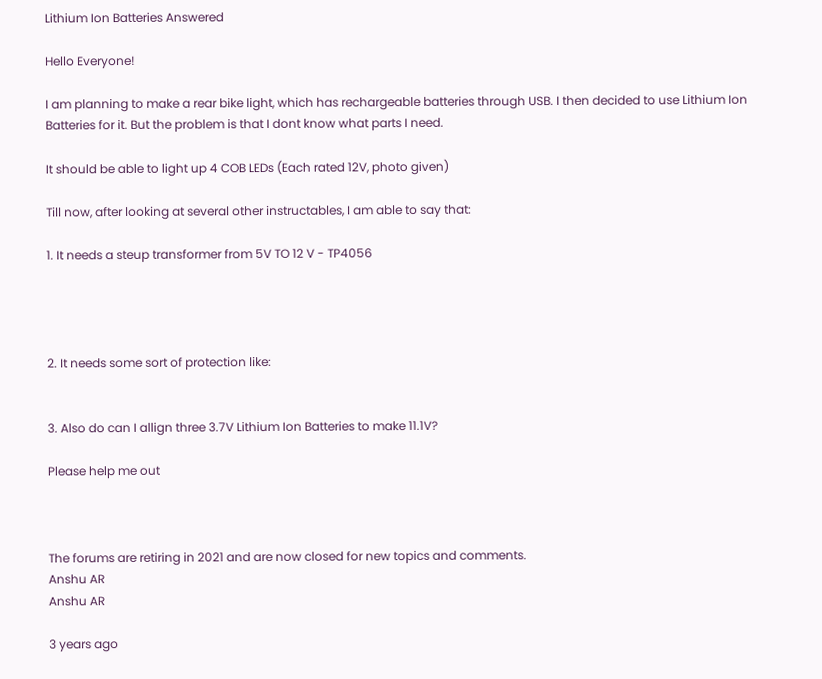Lithium Ion Batteries Answered

Hello Everyone!

I am planning to make a rear bike light, which has rechargeable batteries through USB. I then decided to use Lithium Ion Batteries for it. But the problem is that I dont know what parts I need.

It should be able to light up 4 COB LEDs (Each rated 12V, photo given)

Till now, after looking at several other instructables, I am able to say that:

1. It needs a steup transformer from 5V TO 12 V - TP4056




2. It needs some sort of protection like:


3. Also do can I allign three 3.7V Lithium Ion Batteries to make 11.1V?

Please help me out



The forums are retiring in 2021 and are now closed for new topics and comments.
Anshu AR
Anshu AR

3 years ago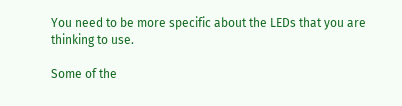You need to be more specific about the LEDs that you are thinking to use.

Some of the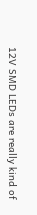12V SMD LEDs are really kind of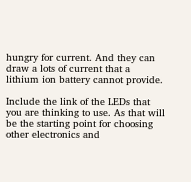hungry for current. And they can draw a lots of current that a lithium ion battery cannot provide.

Include the link of the LEDs that you are thinking to use. As that will be the starting point for choosing other electronics and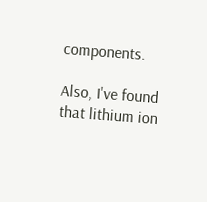components.

Also, I've found that lithium ion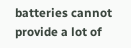batteries cannot provide a lot of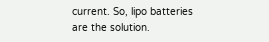current. So, lipo batteries are the solution.